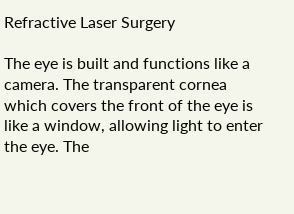Refractive Laser Surgery

The eye is built and functions like a camera. The transparent cornea which covers the front of the eye is like a window, allowing light to enter the eye. The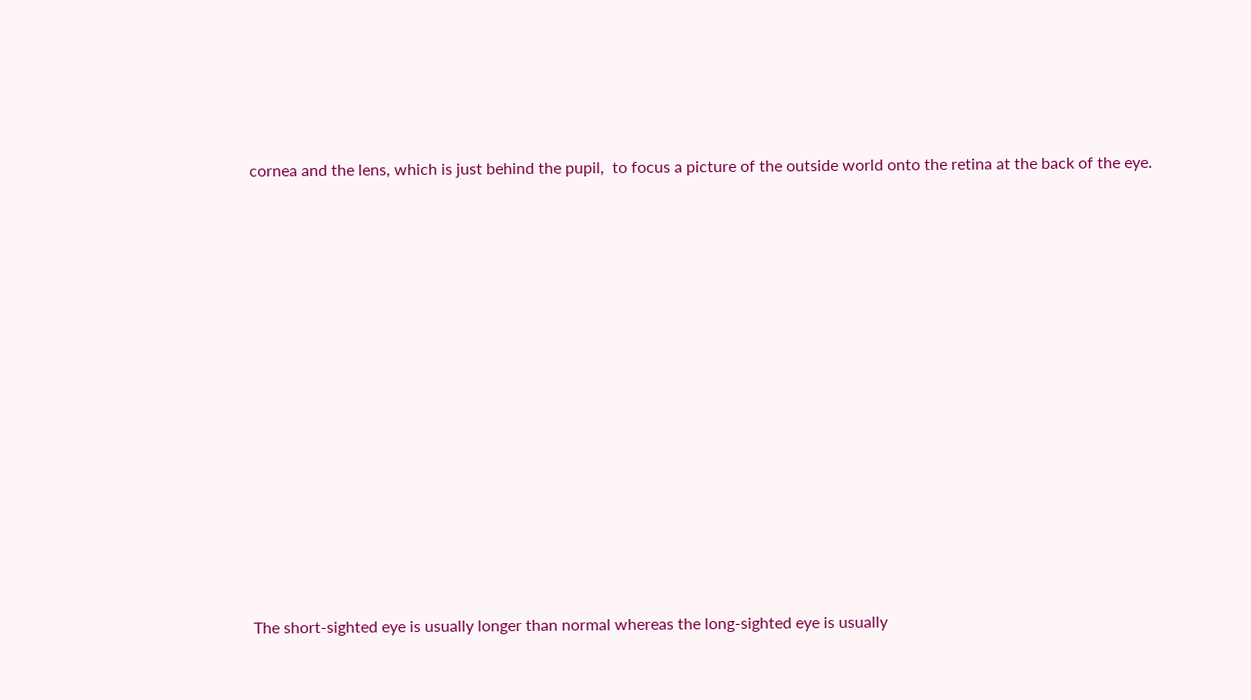cornea and the lens, which is just behind the pupil,  to focus a picture of the outside world onto the retina at the back of the eye.





















The short-sighted eye is usually longer than normal whereas the long-sighted eye is usually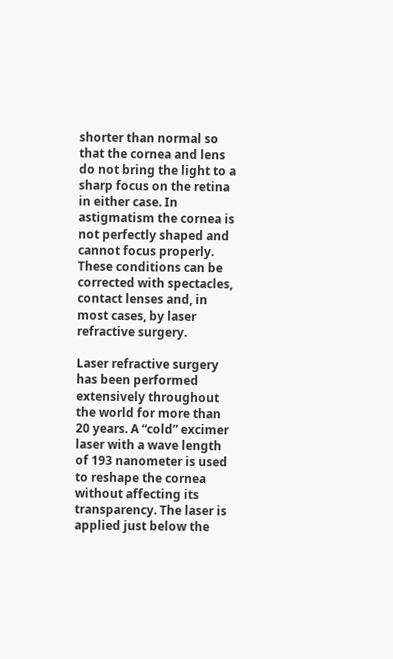shorter than normal so that the cornea and lens do not bring the light to a sharp focus on the retina in either case. In astigmatism the cornea is not perfectly shaped and cannot focus properly. These conditions can be corrected with spectacles, contact lenses and, in most cases, by laser refractive surgery.

Laser refractive surgery has been performed extensively throughout the world for more than 20 years. A “cold” excimer laser with a wave length of 193 nanometer is used to reshape the cornea without affecting its transparency. The laser is applied just below the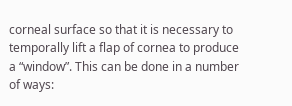corneal surface so that it is necessary to temporally lift a flap of cornea to produce a “window”. This can be done in a number of ways: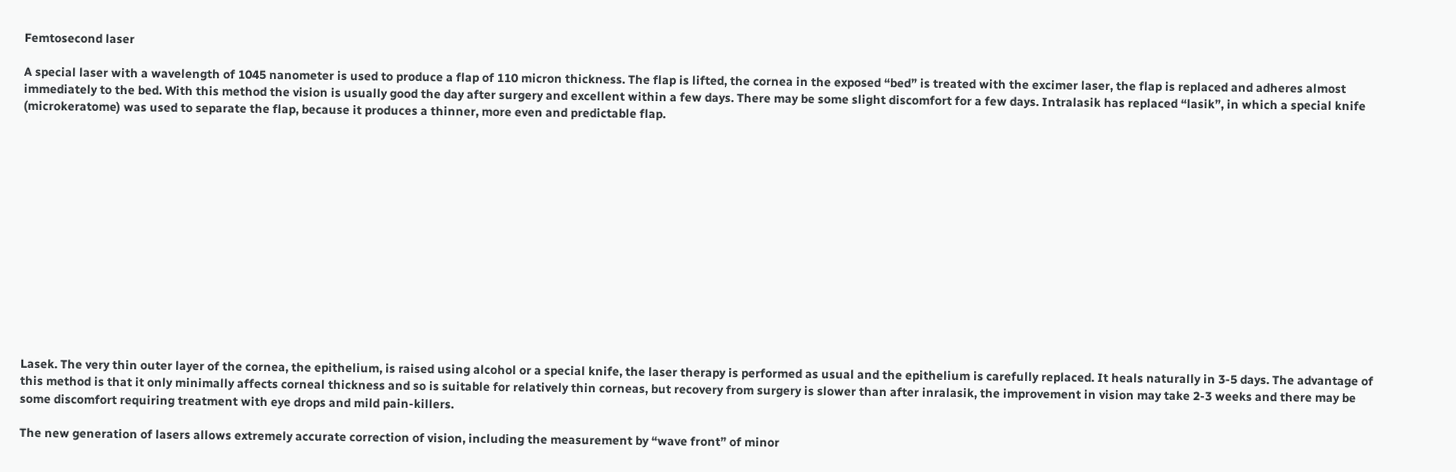Femtosecond laser

A special laser with a wavelength of 1045 nanometer is used to produce a flap of 110 micron thickness. The flap is lifted, the cornea in the exposed “bed” is treated with the excimer laser, the flap is replaced and adheres almost immediately to the bed. With this method the vision is usually good the day after surgery and excellent within a few days. There may be some slight discomfort for a few days. Intralasik has replaced “lasik”, in which a special knife (microkeratome) was used to separate the flap, because it produces a thinner, more even and predictable flap.














Lasek. The very thin outer layer of the cornea, the epithelium, is raised using alcohol or a special knife, the laser therapy is performed as usual and the epithelium is carefully replaced. It heals naturally in 3-5 days. The advantage of this method is that it only minimally affects corneal thickness and so is suitable for relatively thin corneas, but recovery from surgery is slower than after inralasik, the improvement in vision may take 2-3 weeks and there may be some discomfort requiring treatment with eye drops and mild pain-killers.

The new generation of lasers allows extremely accurate correction of vision, including the measurement by “wave front” of minor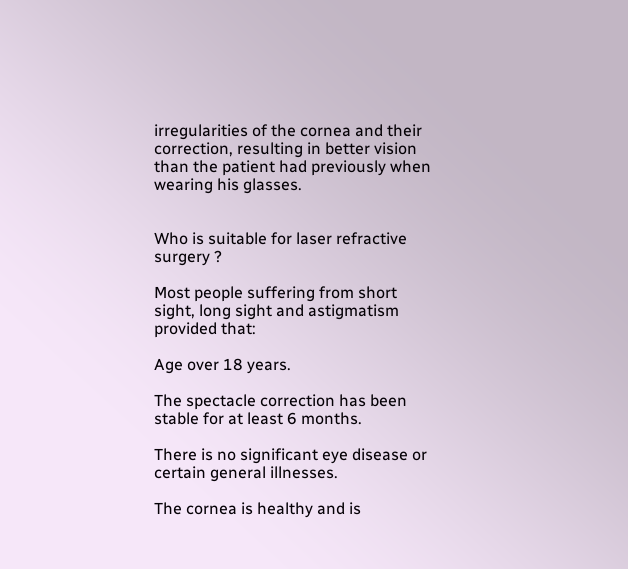irregularities of the cornea and their correction, resulting in better vision than the patient had previously when wearing his glasses.


Who is suitable for laser refractive surgery ?

Most people suffering from short sight, long sight and astigmatism provided that:

Age over 18 years.

The spectacle correction has been stable for at least 6 months.

There is no significant eye disease or certain general illnesses.

The cornea is healthy and is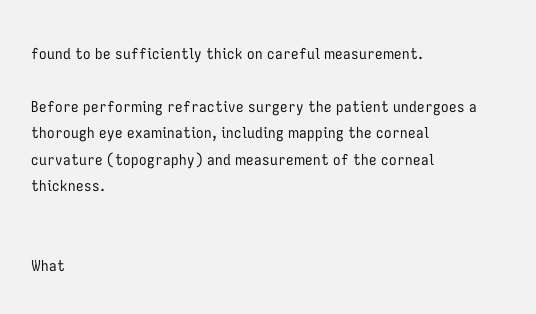found to be sufficiently thick on careful measurement.

Before performing refractive surgery the patient undergoes a thorough eye examination, including mapping the corneal curvature (topography) and measurement of the corneal thickness.


What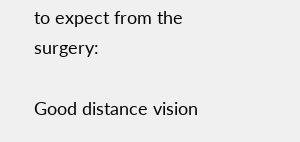to expect from the surgery:

Good distance vision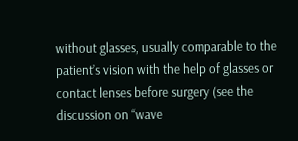without glasses, usually comparable to the patient’s vision with the help of glasses or contact lenses before surgery (see the discussion on “wave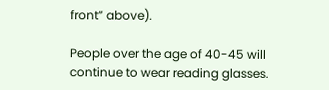front” above).

People over the age of 40-45 will continue to wear reading glasses.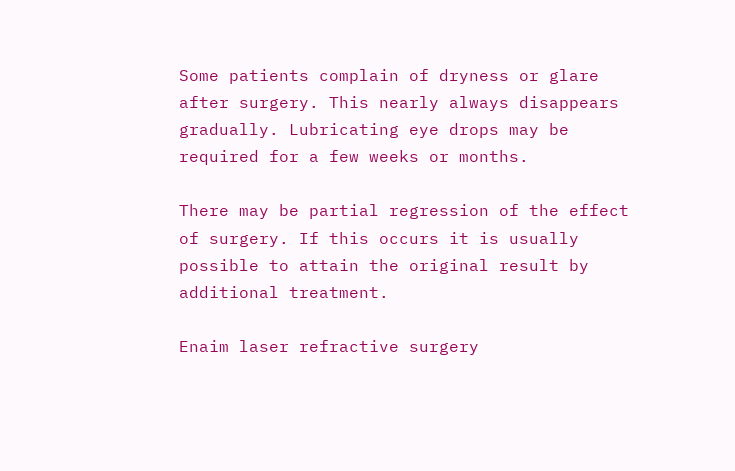Some patients complain of dryness or glare after surgery. This nearly always disappears gradually. Lubricating eye drops may be required for a few weeks or months.

There may be partial regression of the effect of surgery. If this occurs it is usually possible to attain the original result by additional treatment.

Enaim laser refractive surgery